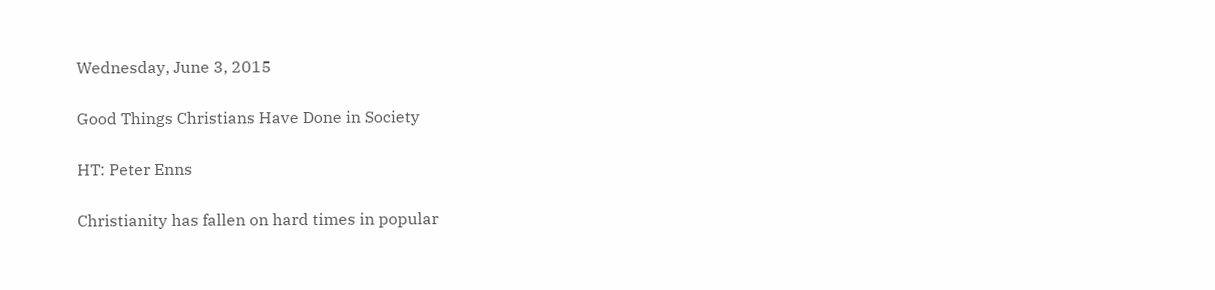Wednesday, June 3, 2015

Good Things Christians Have Done in Society

HT: Peter Enns

Christianity has fallen on hard times in popular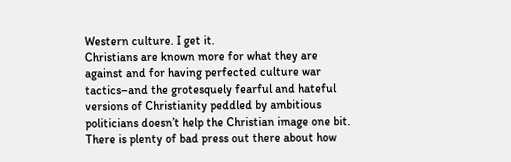Western culture. I get it.
Christians are known more for what they are against and for having perfected culture war tactics–and the grotesquely fearful and hateful versions of Christianity peddled by ambitious politicians doesn’t help the Christian image one bit.
There is plenty of bad press out there about how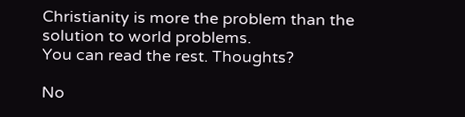Christianity is more the problem than the solution to world problems.
You can read the rest. Thoughts?

No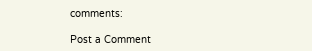comments:

Post a Comment